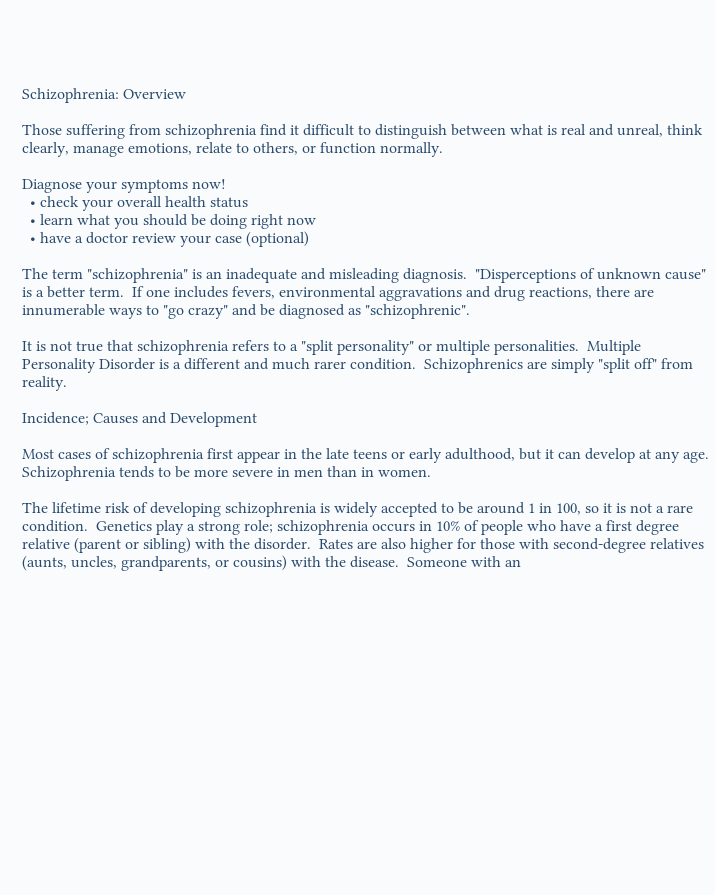Schizophrenia: Overview

Those suffering from schizophrenia find it difficult to distinguish between what is real and unreal, think clearly, manage emotions, relate to others, or function normally.

Diagnose your symptoms now!
  • check your overall health status
  • learn what you should be doing right now
  • have a doctor review your case (optional)

The term "schizophrenia" is an inadequate and misleading diagnosis.  "Disperceptions of unknown cause" is a better term.  If one includes fevers, environmental aggravations and drug reactions, there are innumerable ways to "go crazy" and be diagnosed as "schizophrenic".

It is not true that schizophrenia refers to a "split personality" or multiple personalities.  Multiple Personality Disorder is a different and much rarer condition.  Schizophrenics are simply "split off" from reality.

Incidence; Causes and Development

Most cases of schizophrenia first appear in the late teens or early adulthood, but it can develop at any age.  Schizophrenia tends to be more severe in men than in women.

The lifetime risk of developing schizophrenia is widely accepted to be around 1 in 100, so it is not a rare condition.  Genetics play a strong role; schizophrenia occurs in 10% of people who have a first degree relative (parent or sibling) with the disorder.  Rates are also higher for those with second-degree relatives (aunts, uncles, grandparents, or cousins) with the disease.  Someone with an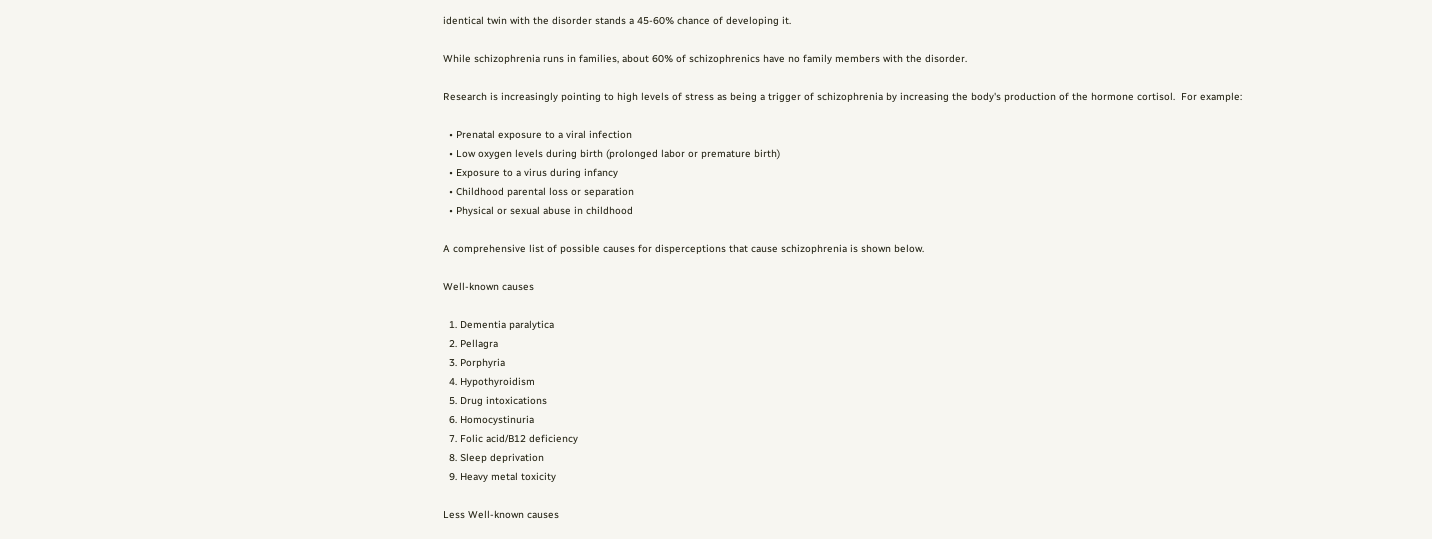identical twin with the disorder stands a 45-60% chance of developing it.

While schizophrenia runs in families, about 60% of schizophrenics have no family members with the disorder.

Research is increasingly pointing to high levels of stress as being a trigger of schizophrenia by increasing the body's production of the hormone cortisol.  For example:

  • Prenatal exposure to a viral infection
  • Low oxygen levels during birth (prolonged labor or premature birth)
  • Exposure to a virus during infancy
  • Childhood parental loss or separation
  • Physical or sexual abuse in childhood

A comprehensive list of possible causes for disperceptions that cause schizophrenia is shown below.

Well-known causes

  1. Dementia paralytica
  2. Pellagra
  3. Porphyria
  4. Hypothyroidism
  5. Drug intoxications
  6. Homocystinuria
  7. Folic acid/B12 deficiency
  8. Sleep deprivation
  9. Heavy metal toxicity

Less Well-known causes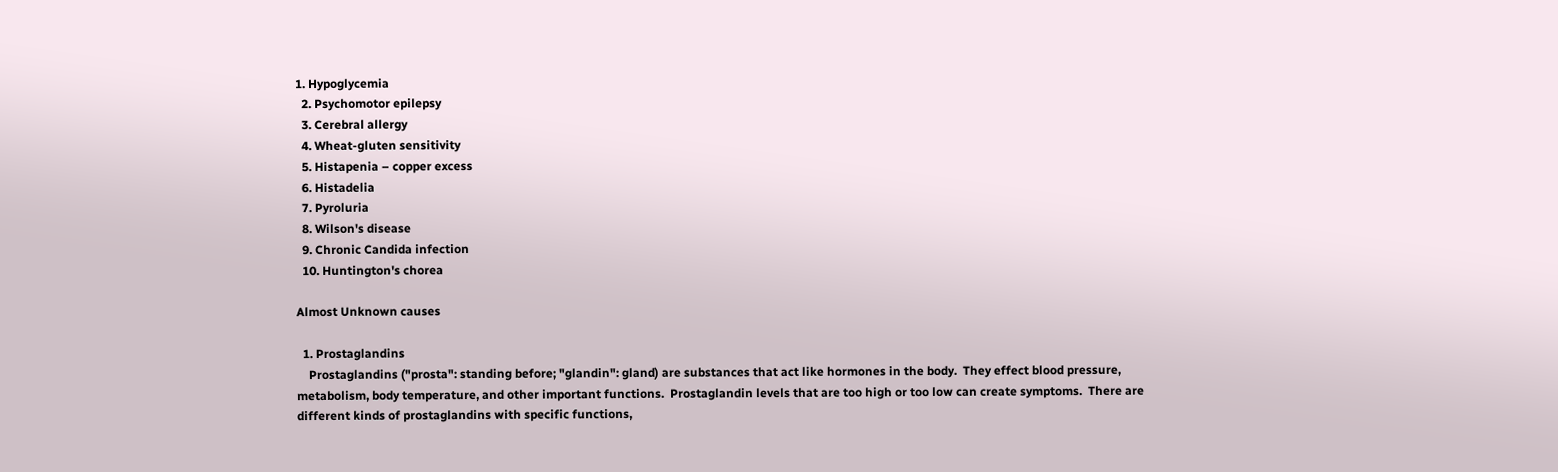1. Hypoglycemia
  2. Psychomotor epilepsy
  3. Cerebral allergy
  4. Wheat-gluten sensitivity
  5. Histapenia – copper excess
  6. Histadelia
  7. Pyroluria
  8. Wilson's disease
  9. Chronic Candida infection
  10. Huntington's chorea

Almost Unknown causes

  1. Prostaglandins
    Prostaglandins ("prosta": standing before; "glandin": gland) are substances that act like hormones in the body.  They effect blood pressure, metabolism, body temperature, and other important functions.  Prostaglandin levels that are too high or too low can create symptoms.  There are different kinds of prostaglandins with specific functions,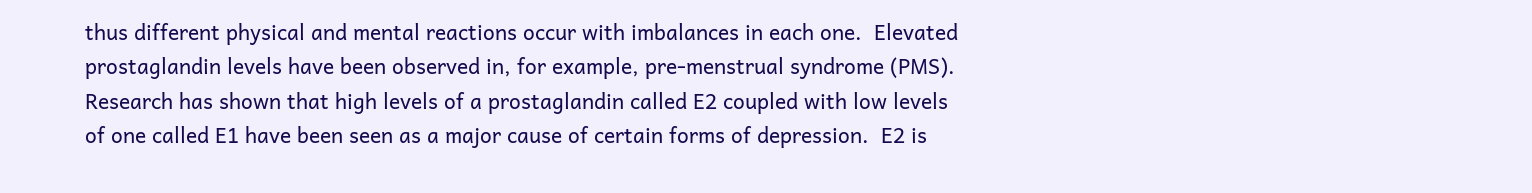thus different physical and mental reactions occur with imbalances in each one.  Elevated prostaglandin levels have been observed in, for example, pre-menstrual syndrome (PMS).  Research has shown that high levels of a prostaglandin called E2 coupled with low levels of one called E1 have been seen as a major cause of certain forms of depression.  E2 is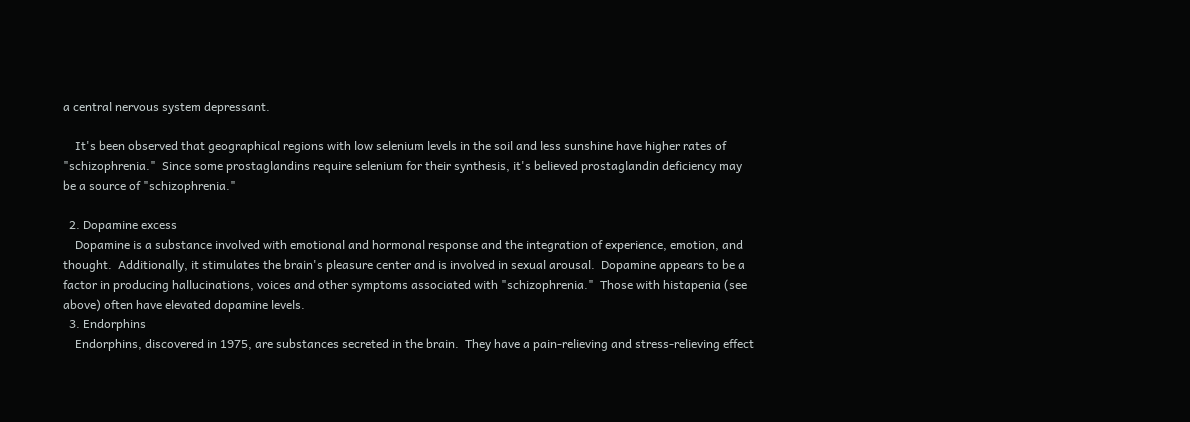a central nervous system depressant.

    It's been observed that geographical regions with low selenium levels in the soil and less sunshine have higher rates of "schizophrenia."  Since some prostaglandins require selenium for their synthesis, it's believed prostaglandin deficiency may be a source of "schizophrenia."

  2. Dopamine excess
    Dopamine is a substance involved with emotional and hormonal response and the integration of experience, emotion, and thought.  Additionally, it stimulates the brain's pleasure center and is involved in sexual arousal.  Dopamine appears to be a factor in producing hallucinations, voices and other symptoms associated with "schizophrenia."  Those with histapenia (see above) often have elevated dopamine levels.
  3. Endorphins
    Endorphins, discovered in 1975, are substances secreted in the brain.  They have a pain-relieving and stress-relieving effect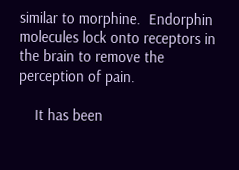similar to morphine.  Endorphin molecules lock onto receptors in the brain to remove the perception of pain.

    It has been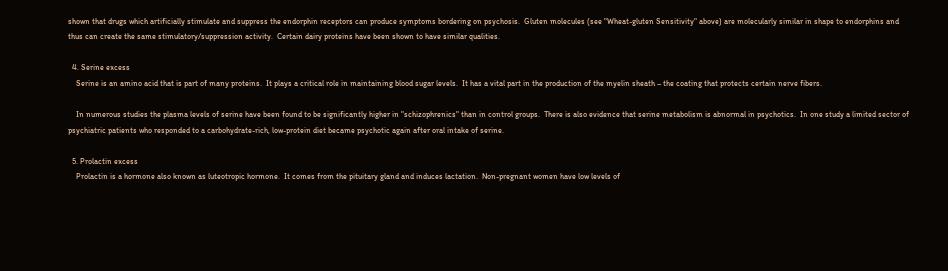shown that drugs which artificially stimulate and suppress the endorphin receptors can produce symptoms bordering on psychosis.  Gluten molecules (see "Wheat-gluten Sensitivity" above) are molecularly similar in shape to endorphins and thus can create the same stimulatory/suppression activity.  Certain dairy proteins have been shown to have similar qualities.

  4. Serine excess
    Serine is an amino acid that is part of many proteins.  It plays a critical role in maintaining blood sugar levels.  It has a vital part in the production of the myelin sheath – the coating that protects certain nerve fibers.

    In numerous studies the plasma levels of serine have been found to be significantly higher in "schizophrenics" than in control groups.  There is also evidence that serine metabolism is abnormal in psychotics.  In one study a limited sector of psychiatric patients who responded to a carbohydrate-rich, low-protein diet became psychotic again after oral intake of serine.

  5. Prolactin excess
    Prolactin is a hormone also known as luteotropic hormone.  It comes from the pituitary gland and induces lactation.  Non-pregnant women have low levels of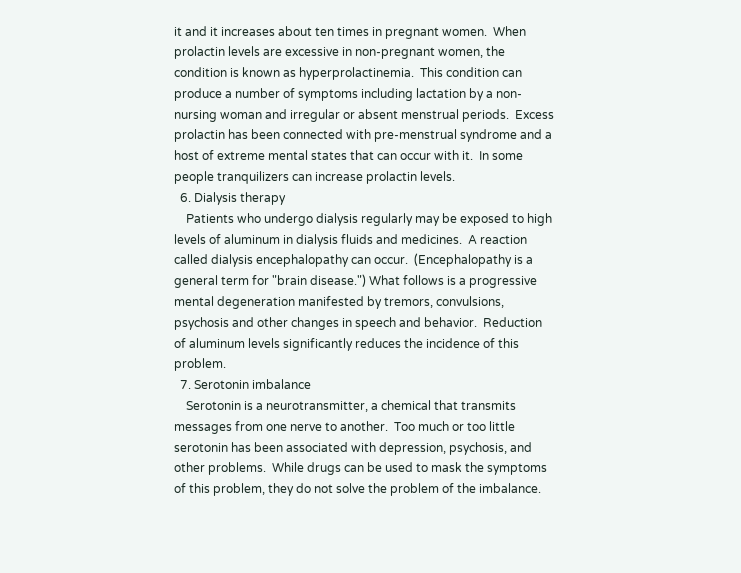it and it increases about ten times in pregnant women.  When prolactin levels are excessive in non-pregnant women, the condition is known as hyperprolactinemia.  This condition can produce a number of symptoms including lactation by a non-nursing woman and irregular or absent menstrual periods.  Excess prolactin has been connected with pre-menstrual syndrome and a host of extreme mental states that can occur with it.  In some people tranquilizers can increase prolactin levels.
  6. Dialysis therapy
    Patients who undergo dialysis regularly may be exposed to high levels of aluminum in dialysis fluids and medicines.  A reaction called dialysis encephalopathy can occur.  (Encephalopathy is a general term for "brain disease.") What follows is a progressive mental degeneration manifested by tremors, convulsions, psychosis and other changes in speech and behavior.  Reduction of aluminum levels significantly reduces the incidence of this problem.
  7. Serotonin imbalance
    Serotonin is a neurotransmitter, a chemical that transmits messages from one nerve to another.  Too much or too little serotonin has been associated with depression, psychosis, and other problems.  While drugs can be used to mask the symptoms of this problem, they do not solve the problem of the imbalance.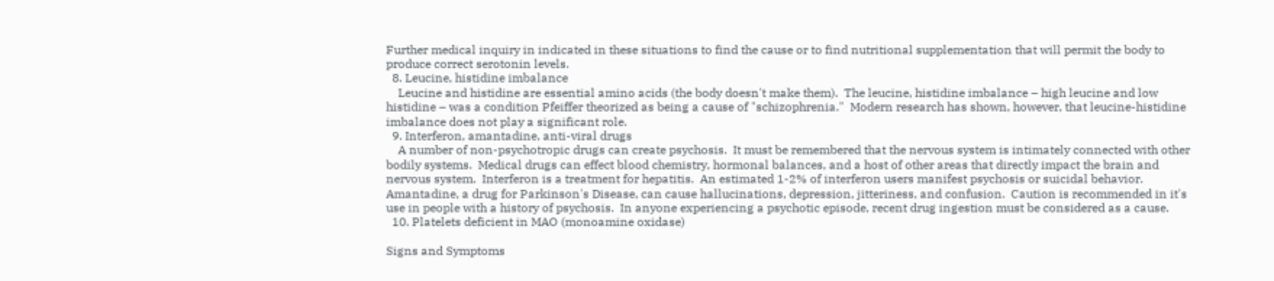Further medical inquiry in indicated in these situations to find the cause or to find nutritional supplementation that will permit the body to produce correct serotonin levels.
  8. Leucine, histidine imbalance
    Leucine and histidine are essential amino acids (the body doesn't make them).  The leucine, histidine imbalance – high leucine and low histidine – was a condition Pfeiffer theorized as being a cause of "schizophrenia."  Modern research has shown, however, that leucine-histidine imbalance does not play a significant role.
  9. Interferon, amantadine, anti-viral drugs
    A number of non-psychotropic drugs can create psychosis.  It must be remembered that the nervous system is intimately connected with other bodily systems.  Medical drugs can effect blood chemistry, hormonal balances, and a host of other areas that directly impact the brain and nervous system.  Interferon is a treatment for hepatitis.  An estimated 1-2% of interferon users manifest psychosis or suicidal behavior.  Amantadine, a drug for Parkinson's Disease, can cause hallucinations, depression, jitteriness, and confusion.  Caution is recommended in it's use in people with a history of psychosis.  In anyone experiencing a psychotic episode, recent drug ingestion must be considered as a cause.
  10. Platelets deficient in MAO (monoamine oxidase)

Signs and Symptoms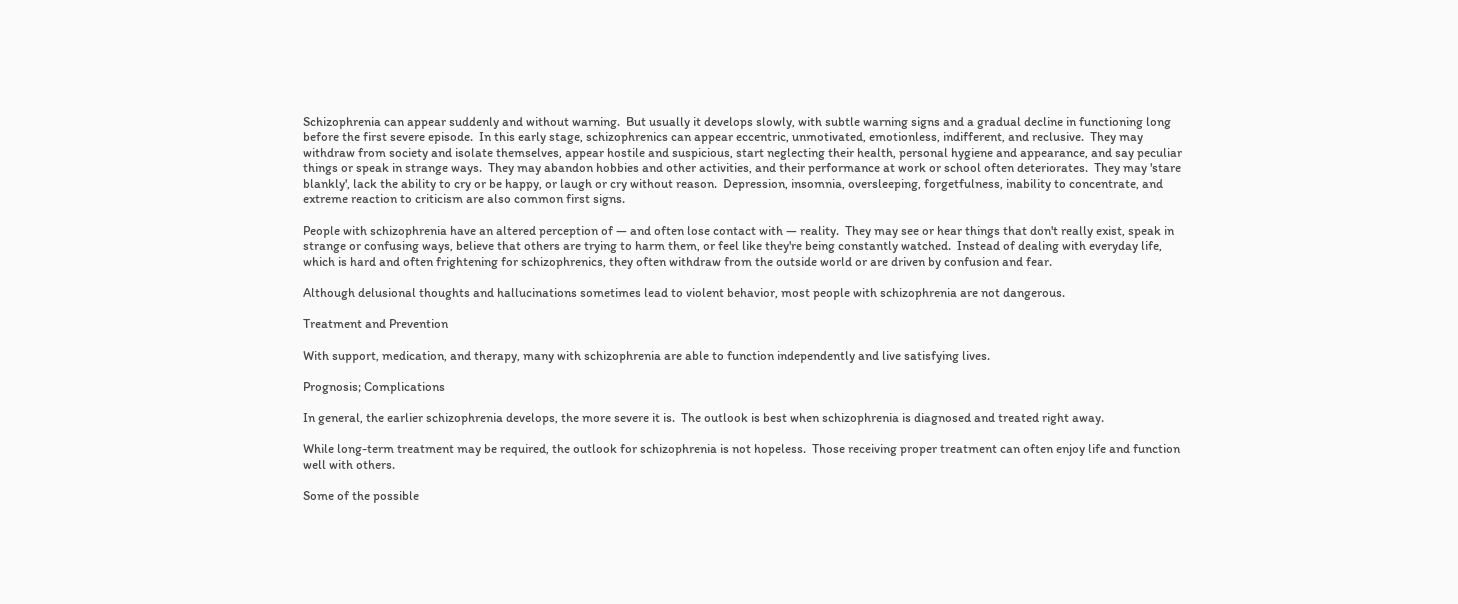Schizophrenia can appear suddenly and without warning.  But usually it develops slowly, with subtle warning signs and a gradual decline in functioning long before the first severe episode.  In this early stage, schizophrenics can appear eccentric, unmotivated, emotionless, indifferent, and reclusive.  They may withdraw from society and isolate themselves, appear hostile and suspicious, start neglecting their health, personal hygiene and appearance, and say peculiar things or speak in strange ways.  They may abandon hobbies and other activities, and their performance at work or school often deteriorates.  They may 'stare blankly', lack the ability to cry or be happy, or laugh or cry without reason.  Depression, insomnia, oversleeping, forgetfulness, inability to concentrate, and extreme reaction to criticism are also common first signs.

People with schizophrenia have an altered perception of — and often lose contact with — reality.  They may see or hear things that don't really exist, speak in strange or confusing ways, believe that others are trying to harm them, or feel like they're being constantly watched.  Instead of dealing with everyday life, which is hard and often frightening for schizophrenics, they often withdraw from the outside world or are driven by confusion and fear.

Although delusional thoughts and hallucinations sometimes lead to violent behavior, most people with schizophrenia are not dangerous.

Treatment and Prevention

With support, medication, and therapy, many with schizophrenia are able to function independently and live satisfying lives.

Prognosis; Complications

In general, the earlier schizophrenia develops, the more severe it is.  The outlook is best when schizophrenia is diagnosed and treated right away.

While long-term treatment may be required, the outlook for schizophrenia is not hopeless.  Those receiving proper treatment can often enjoy life and function well with others.

Some of the possible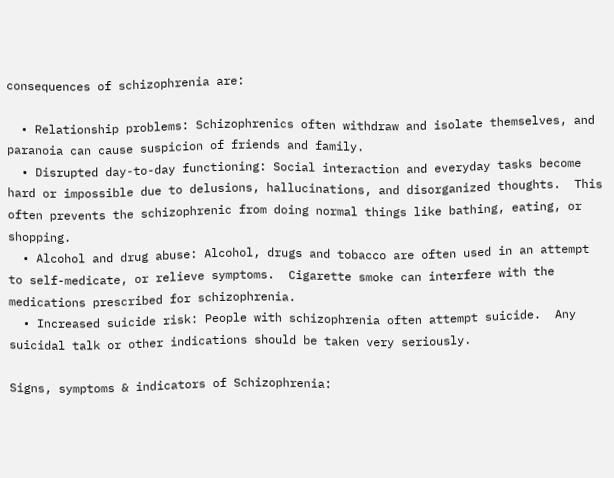consequences of schizophrenia are:

  • Relationship problems: Schizophrenics often withdraw and isolate themselves, and paranoia can cause suspicion of friends and family.
  • Disrupted day-to-day functioning: Social interaction and everyday tasks become hard or impossible due to delusions, hallucinations, and disorganized thoughts.  This often prevents the schizophrenic from doing normal things like bathing, eating, or shopping.
  • Alcohol and drug abuse: Alcohol, drugs and tobacco are often used in an attempt to self-medicate, or relieve symptoms.  Cigarette smoke can interfere with the medications prescribed for schizophrenia.
  • Increased suicide risk: People with schizophrenia often attempt suicide.  Any suicidal talk or other indications should be taken very seriously.

Signs, symptoms & indicators of Schizophrenia: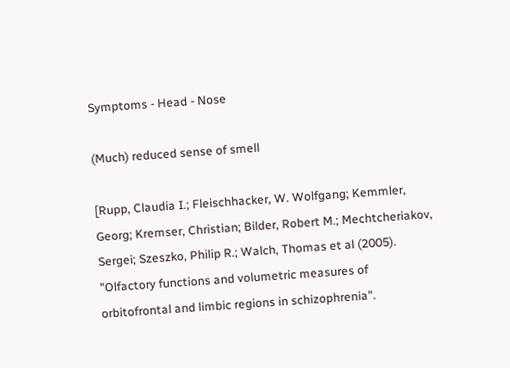Symptoms - Head - Nose

(Much) reduced sense of smell

[Rupp, Claudia I.; Fleischhacker, W. Wolfgang; Kemmler, Georg; Kremser, Christian; Bilder, Robert M.; Mechtcheriakov, Sergei; Szeszko, Philip R.; Walch, Thomas et al (2005). "Olfactory functions and volumetric measures of orbitofrontal and limbic regions in schizophrenia".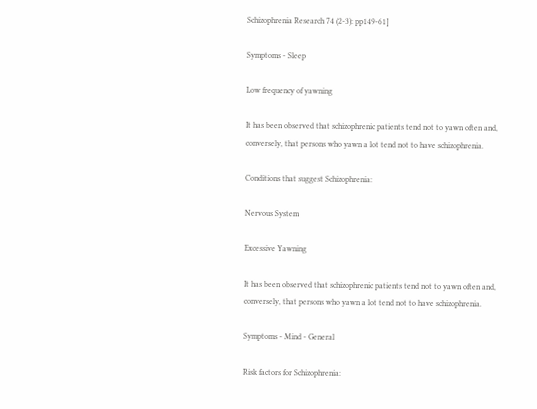Schizophrenia Research 74 (2-3): pp149-61]

Symptoms - Sleep

Low frequency of yawning

It has been observed that schizophrenic patients tend not to yawn often and, conversely, that persons who yawn a lot tend not to have schizophrenia.

Conditions that suggest Schizophrenia:

Nervous System

Excessive Yawning

It has been observed that schizophrenic patients tend not to yawn often and, conversely, that persons who yawn a lot tend not to have schizophrenia.

Symptoms - Mind - General

Risk factors for Schizophrenia: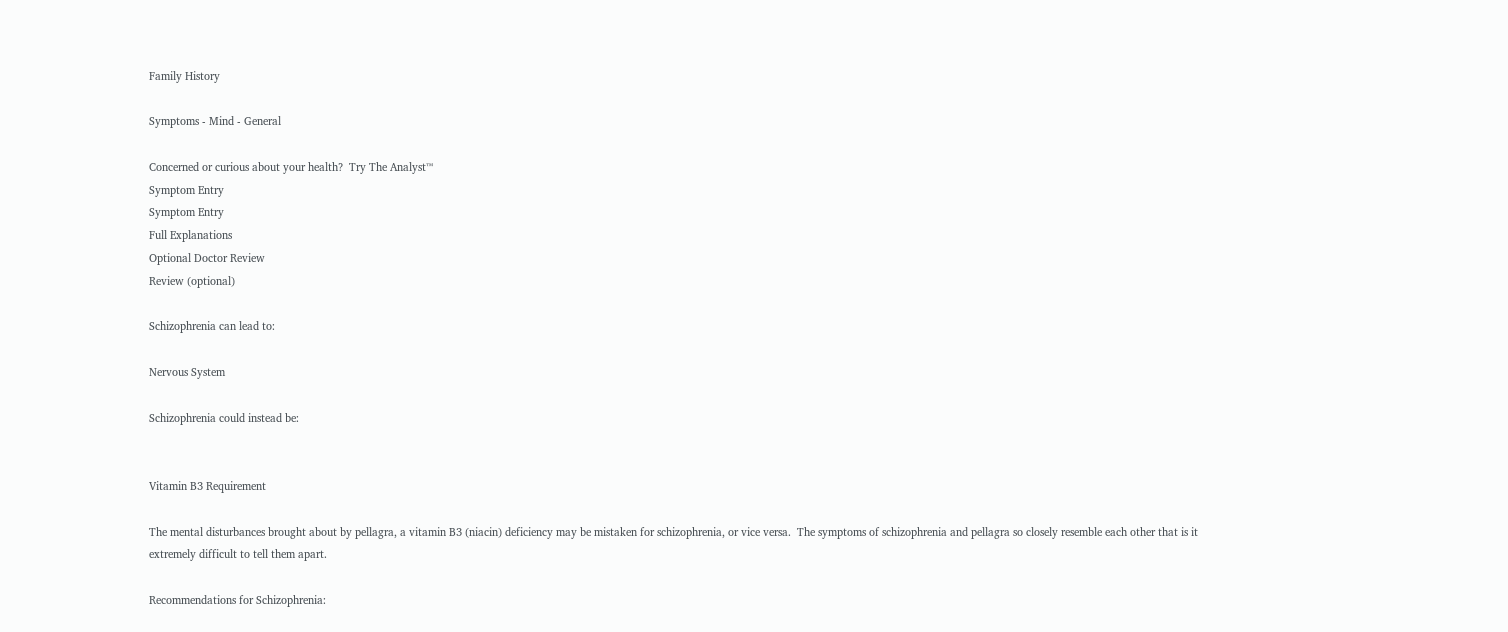Family History

Symptoms - Mind - General

Concerned or curious about your health?  Try The Analyst™
Symptom Entry
Symptom Entry
Full Explanations
Optional Doctor Review
Review (optional)

Schizophrenia can lead to:

Nervous System

Schizophrenia could instead be:


Vitamin B3 Requirement

The mental disturbances brought about by pellagra, a vitamin B3 (niacin) deficiency may be mistaken for schizophrenia, or vice versa.  The symptoms of schizophrenia and pellagra so closely resemble each other that is it extremely difficult to tell them apart.

Recommendations for Schizophrenia: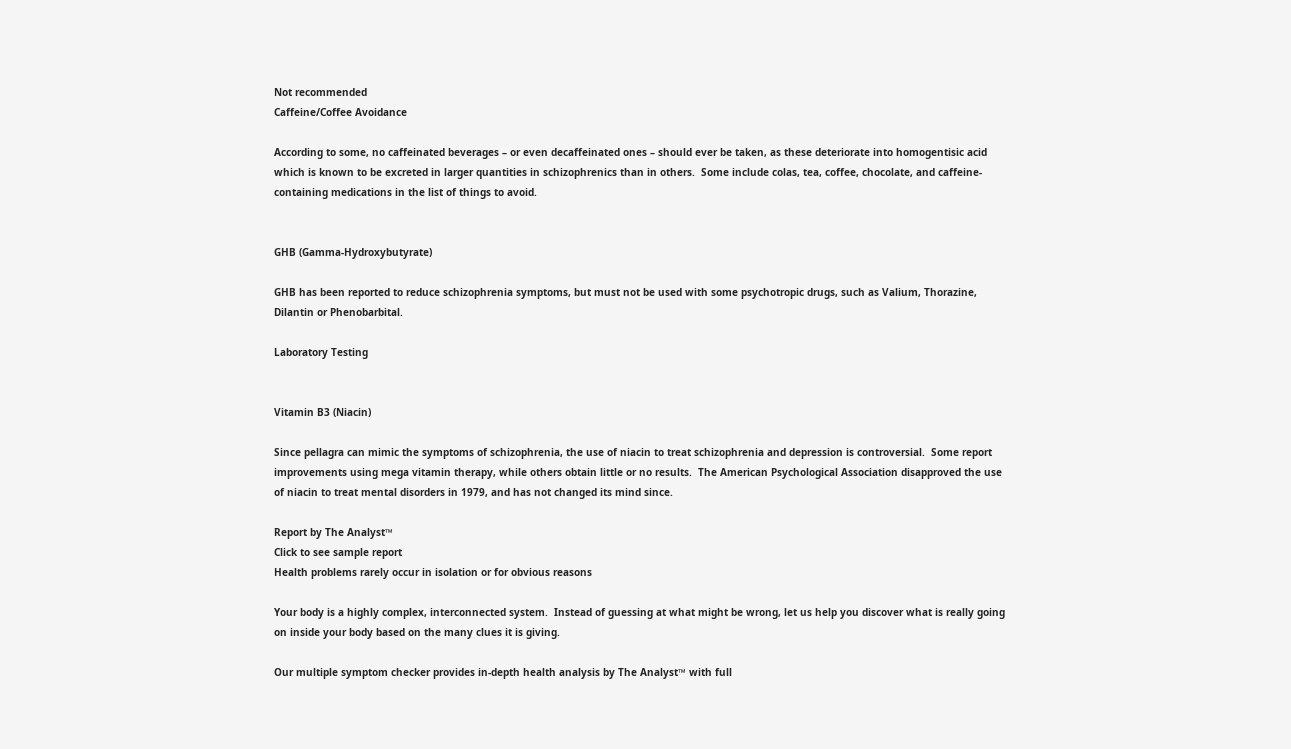Not recommended
Caffeine/Coffee Avoidance

According to some, no caffeinated beverages – or even decaffeinated ones – should ever be taken, as these deteriorate into homogentisic acid which is known to be excreted in larger quantities in schizophrenics than in others.  Some include colas, tea, coffee, chocolate, and caffeine-containing medications in the list of things to avoid.


GHB (Gamma-Hydroxybutyrate)

GHB has been reported to reduce schizophrenia symptoms, but must not be used with some psychotropic drugs, such as Valium, Thorazine, Dilantin or Phenobarbital.

Laboratory Testing


Vitamin B3 (Niacin)

Since pellagra can mimic the symptoms of schizophrenia, the use of niacin to treat schizophrenia and depression is controversial.  Some report improvements using mega vitamin therapy, while others obtain little or no results.  The American Psychological Association disapproved the use of niacin to treat mental disorders in 1979, and has not changed its mind since.

Report by The Analyst™
Click to see sample report
Health problems rarely occur in isolation or for obvious reasons

Your body is a highly complex, interconnected system.  Instead of guessing at what might be wrong, let us help you discover what is really going on inside your body based on the many clues it is giving.

Our multiple symptom checker provides in-depth health analysis by The Analyst™ with full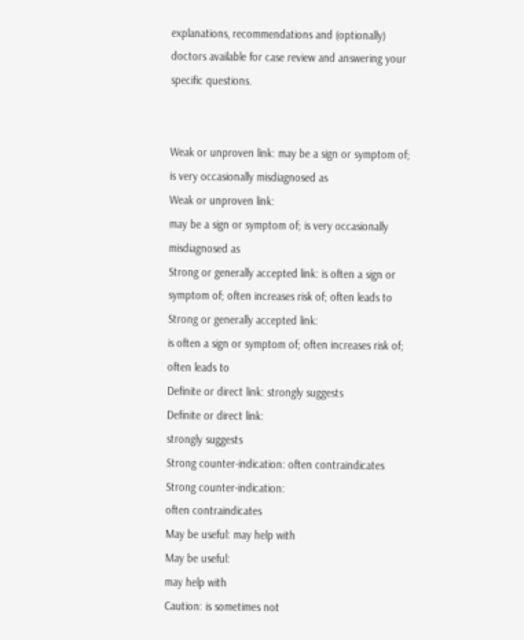explanations, recommendations and (optionally) doctors available for case review and answering your specific questions.


Weak or unproven link: may be a sign or symptom of; is very occasionally misdiagnosed as
Weak or unproven link:
may be a sign or symptom of; is very occasionally misdiagnosed as
Strong or generally accepted link: is often a sign or symptom of; often increases risk of; often leads to
Strong or generally accepted link:
is often a sign or symptom of; often increases risk of; often leads to
Definite or direct link: strongly suggests
Definite or direct link:
strongly suggests
Strong counter-indication: often contraindicates
Strong counter-indication:
often contraindicates
May be useful: may help with
May be useful:
may help with
Caution: is sometimes not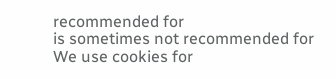recommended for
is sometimes not recommended for
We use cookies for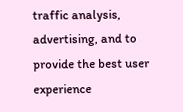traffic analysis, advertising, and to provide the best user experience